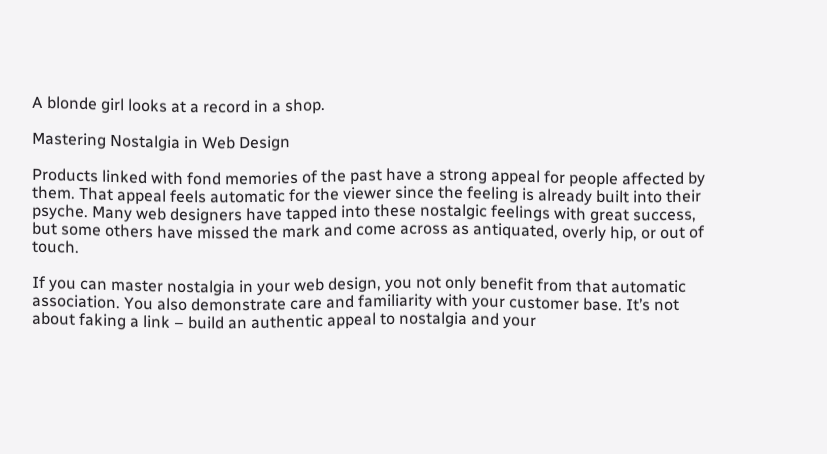A blonde girl looks at a record in a shop.

Mastering Nostalgia in Web Design

Products linked with fond memories of the past have a strong appeal for people affected by them. That appeal feels automatic for the viewer since the feeling is already built into their psyche. Many web designers have tapped into these nostalgic feelings with great success, but some others have missed the mark and come across as antiquated, overly hip, or out of touch.

If you can master nostalgia in your web design, you not only benefit from that automatic association. You also demonstrate care and familiarity with your customer base. It’s not about faking a link – build an authentic appeal to nostalgia and your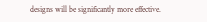designs will be significantly more effective.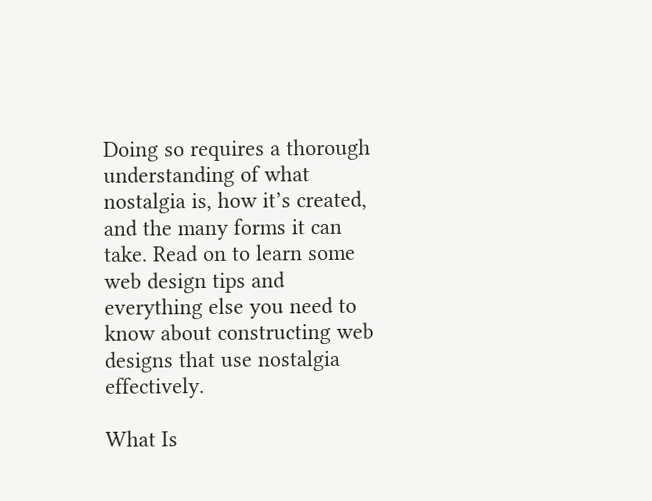Doing so requires a thorough understanding of what nostalgia is, how it’s created, and the many forms it can take. Read on to learn some web design tips and everything else you need to know about constructing web designs that use nostalgia effectively.

What Is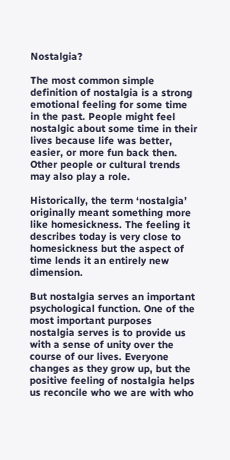Nostalgia?

The most common simple definition of nostalgia is a strong emotional feeling for some time in the past. People might feel nostalgic about some time in their lives because life was better, easier, or more fun back then. Other people or cultural trends may also play a role.

Historically, the term ‘nostalgia’ originally meant something more like homesickness. The feeling it describes today is very close to homesickness but the aspect of time lends it an entirely new dimension.

But nostalgia serves an important psychological function. One of the most important purposes nostalgia serves is to provide us with a sense of unity over the course of our lives. Everyone changes as they grow up, but the positive feeling of nostalgia helps us reconcile who we are with who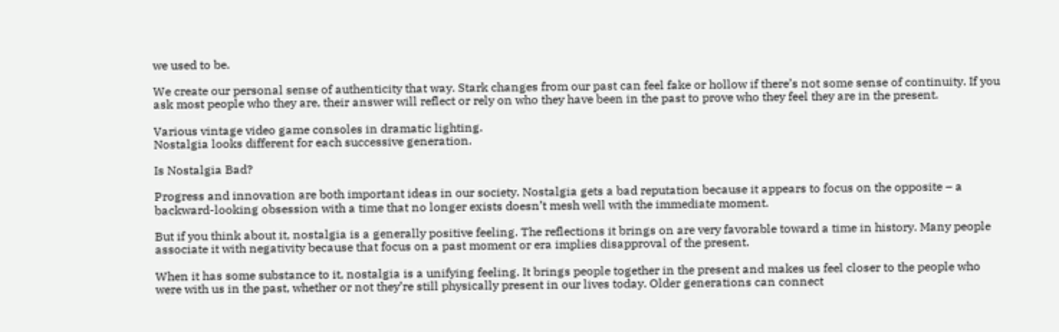we used to be.

We create our personal sense of authenticity that way. Stark changes from our past can feel fake or hollow if there’s not some sense of continuity. If you ask most people who they are, their answer will reflect or rely on who they have been in the past to prove who they feel they are in the present.

Various vintage video game consoles in dramatic lighting.
Nostalgia looks different for each successive generation.

Is Nostalgia Bad?

Progress and innovation are both important ideas in our society. Nostalgia gets a bad reputation because it appears to focus on the opposite – a backward-looking obsession with a time that no longer exists doesn’t mesh well with the immediate moment.

But if you think about it, nostalgia is a generally positive feeling. The reflections it brings on are very favorable toward a time in history. Many people associate it with negativity because that focus on a past moment or era implies disapproval of the present.

When it has some substance to it, nostalgia is a unifying feeling. It brings people together in the present and makes us feel closer to the people who were with us in the past, whether or not they’re still physically present in our lives today. Older generations can connect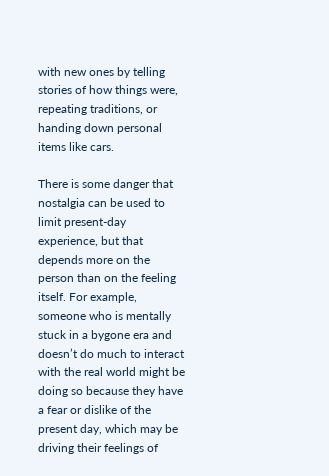with new ones by telling stories of how things were, repeating traditions, or handing down personal items like cars.

There is some danger that nostalgia can be used to limit present-day experience, but that depends more on the person than on the feeling itself. For example, someone who is mentally stuck in a bygone era and doesn’t do much to interact with the real world might be doing so because they have a fear or dislike of the present day, which may be driving their feelings of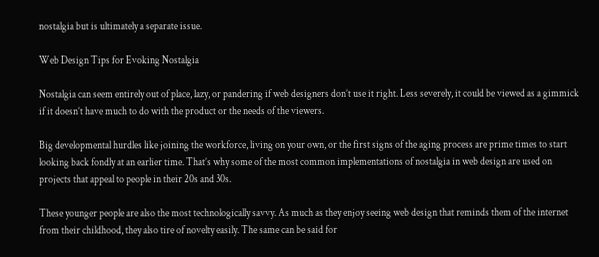nostalgia but is ultimately a separate issue.

Web Design Tips for Evoking Nostalgia

Nostalgia can seem entirely out of place, lazy, or pandering if web designers don’t use it right. Less severely, it could be viewed as a gimmick if it doesn’t have much to do with the product or the needs of the viewers.

Big developmental hurdles like joining the workforce, living on your own, or the first signs of the aging process are prime times to start looking back fondly at an earlier time. That’s why some of the most common implementations of nostalgia in web design are used on projects that appeal to people in their 20s and 30s.

These younger people are also the most technologically savvy. As much as they enjoy seeing web design that reminds them of the internet from their childhood, they also tire of novelty easily. The same can be said for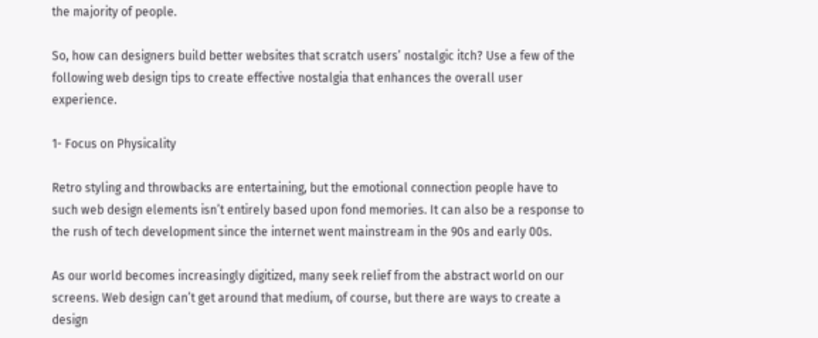the majority of people.

So, how can designers build better websites that scratch users’ nostalgic itch? Use a few of the following web design tips to create effective nostalgia that enhances the overall user experience.

1- Focus on Physicality

Retro styling and throwbacks are entertaining, but the emotional connection people have to such web design elements isn’t entirely based upon fond memories. It can also be a response to the rush of tech development since the internet went mainstream in the 90s and early 00s.

As our world becomes increasingly digitized, many seek relief from the abstract world on our screens. Web design can’t get around that medium, of course, but there are ways to create a design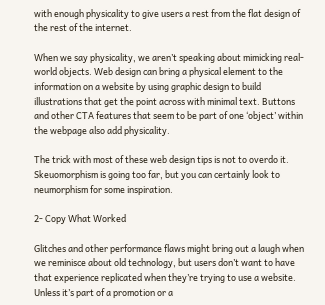with enough physicality to give users a rest from the flat design of the rest of the internet.

When we say physicality, we aren’t speaking about mimicking real-world objects. Web design can bring a physical element to the information on a website by using graphic design to build illustrations that get the point across with minimal text. Buttons and other CTA features that seem to be part of one ‘object’ within the webpage also add physicality.

The trick with most of these web design tips is not to overdo it. Skeuomorphism is going too far, but you can certainly look to neumorphism for some inspiration.

2- Copy What Worked

Glitches and other performance flaws might bring out a laugh when we reminisce about old technology, but users don’t want to have that experience replicated when they’re trying to use a website. Unless it’s part of a promotion or a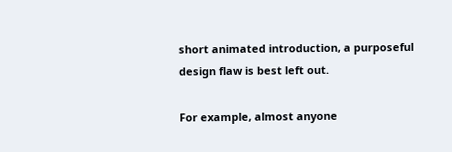short animated introduction, a purposeful design flaw is best left out.

For example, almost anyone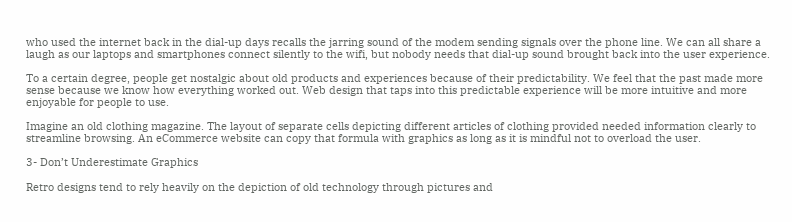who used the internet back in the dial-up days recalls the jarring sound of the modem sending signals over the phone line. We can all share a laugh as our laptops and smartphones connect silently to the wifi, but nobody needs that dial-up sound brought back into the user experience.

To a certain degree, people get nostalgic about old products and experiences because of their predictability. We feel that the past made more sense because we know how everything worked out. Web design that taps into this predictable experience will be more intuitive and more enjoyable for people to use.

Imagine an old clothing magazine. The layout of separate cells depicting different articles of clothing provided needed information clearly to streamline browsing. An eCommerce website can copy that formula with graphics as long as it is mindful not to overload the user.

3- Don’t Underestimate Graphics

Retro designs tend to rely heavily on the depiction of old technology through pictures and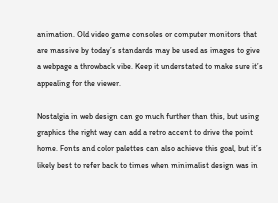animation. Old video game consoles or computer monitors that are massive by today’s standards may be used as images to give a webpage a throwback vibe. Keep it understated to make sure it’s appealing for the viewer.

Nostalgia in web design can go much further than this, but using graphics the right way can add a retro accent to drive the point home. Fonts and color palettes can also achieve this goal, but it’s likely best to refer back to times when minimalist design was in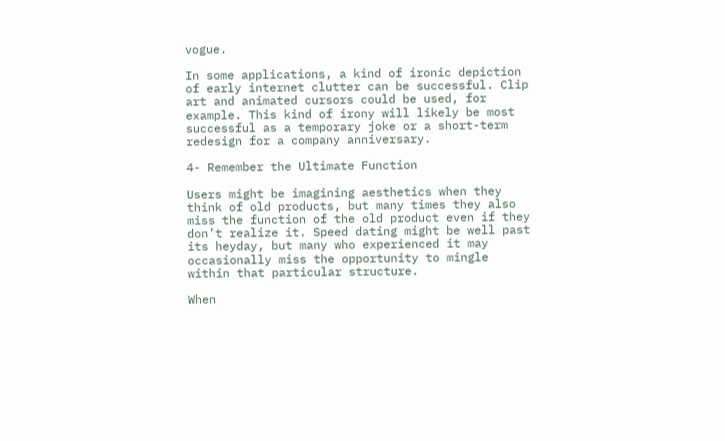vogue.

In some applications, a kind of ironic depiction of early internet clutter can be successful. Clip art and animated cursors could be used, for example. This kind of irony will likely be most successful as a temporary joke or a short-term redesign for a company anniversary.

4- Remember the Ultimate Function

Users might be imagining aesthetics when they think of old products, but many times they also miss the function of the old product even if they don’t realize it. Speed dating might be well past its heyday, but many who experienced it may occasionally miss the opportunity to mingle within that particular structure.

When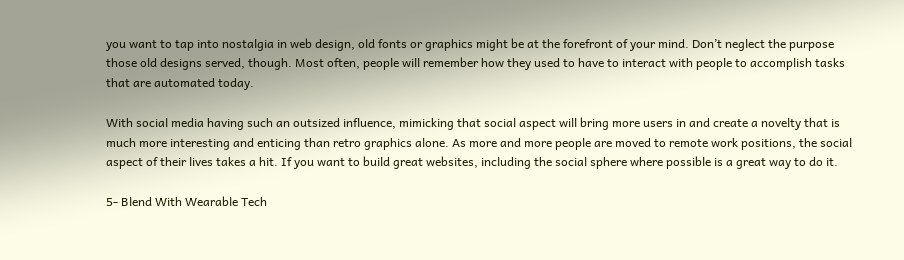you want to tap into nostalgia in web design, old fonts or graphics might be at the forefront of your mind. Don’t neglect the purpose those old designs served, though. Most often, people will remember how they used to have to interact with people to accomplish tasks that are automated today.

With social media having such an outsized influence, mimicking that social aspect will bring more users in and create a novelty that is much more interesting and enticing than retro graphics alone. As more and more people are moved to remote work positions, the social aspect of their lives takes a hit. If you want to build great websites, including the social sphere where possible is a great way to do it.

5- Blend With Wearable Tech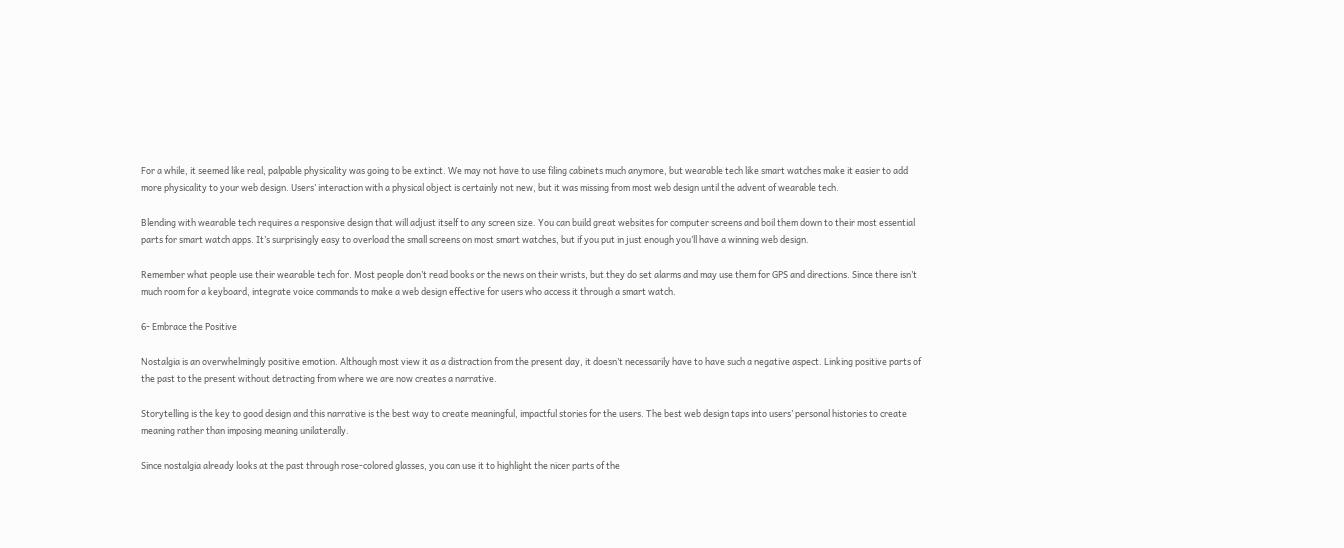For a while, it seemed like real, palpable physicality was going to be extinct. We may not have to use filing cabinets much anymore, but wearable tech like smart watches make it easier to add more physicality to your web design. Users’ interaction with a physical object is certainly not new, but it was missing from most web design until the advent of wearable tech.

Blending with wearable tech requires a responsive design that will adjust itself to any screen size. You can build great websites for computer screens and boil them down to their most essential parts for smart watch apps. It’s surprisingly easy to overload the small screens on most smart watches, but if you put in just enough you’ll have a winning web design.

Remember what people use their wearable tech for. Most people don’t read books or the news on their wrists, but they do set alarms and may use them for GPS and directions. Since there isn’t much room for a keyboard, integrate voice commands to make a web design effective for users who access it through a smart watch.

6- Embrace the Positive

Nostalgia is an overwhelmingly positive emotion. Although most view it as a distraction from the present day, it doesn’t necessarily have to have such a negative aspect. Linking positive parts of the past to the present without detracting from where we are now creates a narrative.

Storytelling is the key to good design and this narrative is the best way to create meaningful, impactful stories for the users. The best web design taps into users’ personal histories to create meaning rather than imposing meaning unilaterally.

Since nostalgia already looks at the past through rose-colored glasses, you can use it to highlight the nicer parts of the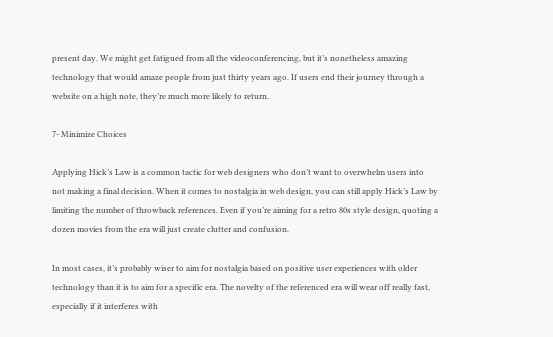present day. We might get fatigued from all the videoconferencing, but it’s nonetheless amazing technology that would amaze people from just thirty years ago. If users end their journey through a website on a high note, they’re much more likely to return.

7- Minimize Choices

Applying Hick’s Law is a common tactic for web designers who don’t want to overwhelm users into not making a final decision. When it comes to nostalgia in web design, you can still apply Hick’s Law by limiting the number of throwback references. Even if you’re aiming for a retro 80s style design, quoting a dozen movies from the era will just create clutter and confusion.

In most cases, it’s probably wiser to aim for nostalgia based on positive user experiences with older technology than it is to aim for a specific era. The novelty of the referenced era will wear off really fast, especially if it interferes with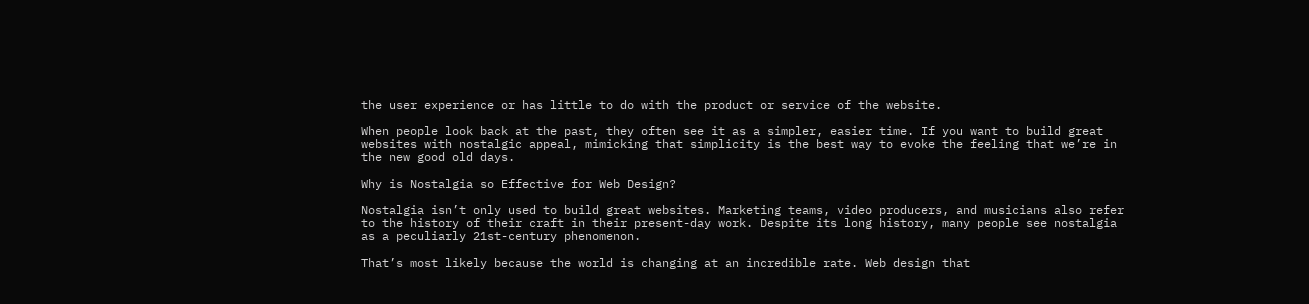the user experience or has little to do with the product or service of the website.

When people look back at the past, they often see it as a simpler, easier time. If you want to build great websites with nostalgic appeal, mimicking that simplicity is the best way to evoke the feeling that we’re in the new good old days.

Why is Nostalgia so Effective for Web Design?

Nostalgia isn’t only used to build great websites. Marketing teams, video producers, and musicians also refer to the history of their craft in their present-day work. Despite its long history, many people see nostalgia as a peculiarly 21st-century phenomenon.

That’s most likely because the world is changing at an incredible rate. Web design that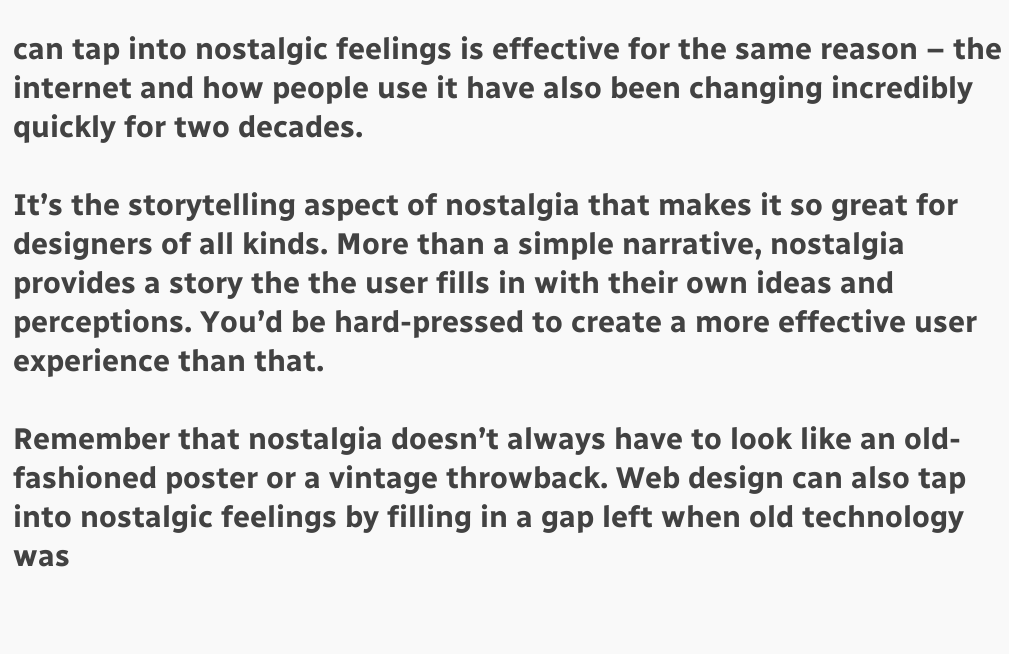can tap into nostalgic feelings is effective for the same reason – the internet and how people use it have also been changing incredibly quickly for two decades.

It’s the storytelling aspect of nostalgia that makes it so great for designers of all kinds. More than a simple narrative, nostalgia provides a story the the user fills in with their own ideas and perceptions. You’d be hard-pressed to create a more effective user experience than that.

Remember that nostalgia doesn’t always have to look like an old-fashioned poster or a vintage throwback. Web design can also tap into nostalgic feelings by filling in a gap left when old technology was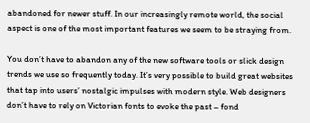abandoned for newer stuff. In our increasingly remote world, the social aspect is one of the most important features we seem to be straying from.

You don’t have to abandon any of the new software tools or slick design trends we use so frequently today. It’s very possible to build great websites that tap into users’ nostalgic impulses with modern style. Web designers don’t have to rely on Victorian fonts to evoke the past – fond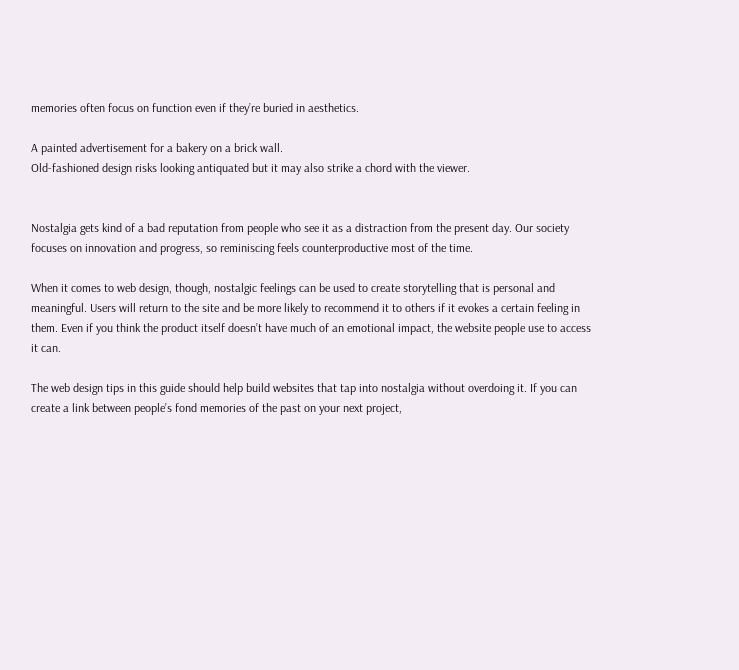memories often focus on function even if they’re buried in aesthetics.

A painted advertisement for a bakery on a brick wall.
Old-fashioned design risks looking antiquated but it may also strike a chord with the viewer.


Nostalgia gets kind of a bad reputation from people who see it as a distraction from the present day. Our society focuses on innovation and progress, so reminiscing feels counterproductive most of the time.

When it comes to web design, though, nostalgic feelings can be used to create storytelling that is personal and meaningful. Users will return to the site and be more likely to recommend it to others if it evokes a certain feeling in them. Even if you think the product itself doesn’t have much of an emotional impact, the website people use to access it can.

The web design tips in this guide should help build websites that tap into nostalgia without overdoing it. If you can create a link between people’s fond memories of the past on your next project,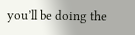you’ll be doing the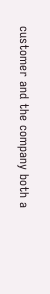customer and the company both a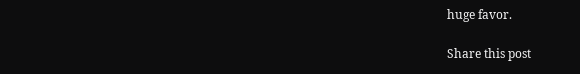huge favor.

Share this post